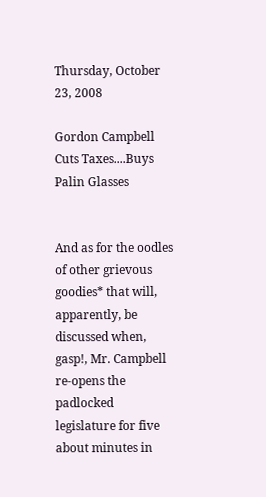Thursday, October 23, 2008

Gordon Campbell Cuts Taxes....Buys Palin Glasses


And as for the oodles of other grievous goodies* that will, apparently, be discussed when, gasp!, Mr. Campbell re-opens the padlocked legislature for five about minutes in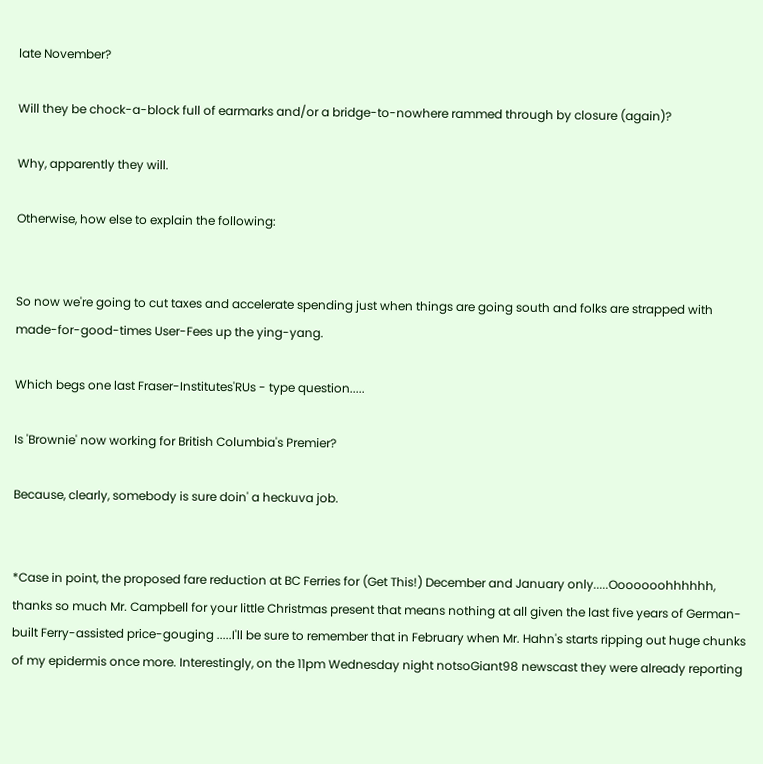late November?

Will they be chock-a-block full of earmarks and/or a bridge-to-nowhere rammed through by closure (again)?

Why, apparently they will.

Otherwise, how else to explain the following:


So now we're going to cut taxes and accelerate spending just when things are going south and folks are strapped with made-for-good-times User-Fees up the ying-yang.

Which begs one last Fraser-Institutes'RUs - type question.....

Is 'Brownie' now working for British Columbia's Premier?

Because, clearly, somebody is sure doin' a heckuva job.


*Case in point, the proposed fare reduction at BC Ferries for (Get This!) December and January only.....Ooooooohhhhhh, thanks so much Mr. Campbell for your little Christmas present that means nothing at all given the last five years of German-built Ferry-assisted price-gouging .....I'll be sure to remember that in February when Mr. Hahn's starts ripping out huge chunks of my epidermis once more. Interestingly, on the 11pm Wednesday night notsoGiant98 newscast they were already reporting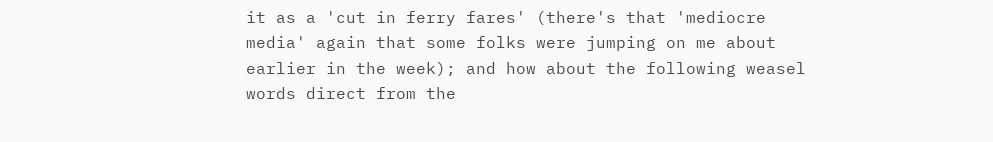it as a 'cut in ferry fares' (there's that 'mediocre media' again that some folks were jumping on me about earlier in the week); and how about the following weasel words direct from the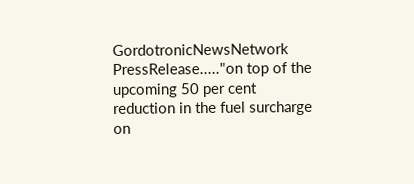GordotronicNewsNetwork PressRelease....."on top of the upcoming 50 per cent reduction in the fuel surcharge on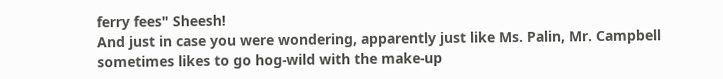ferry fees" Sheesh!
And just in case you were wondering, apparently just like Ms. Palin, Mr. Campbell sometimes likes to go hog-wild with the make-up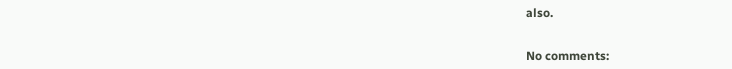also.


No comments: